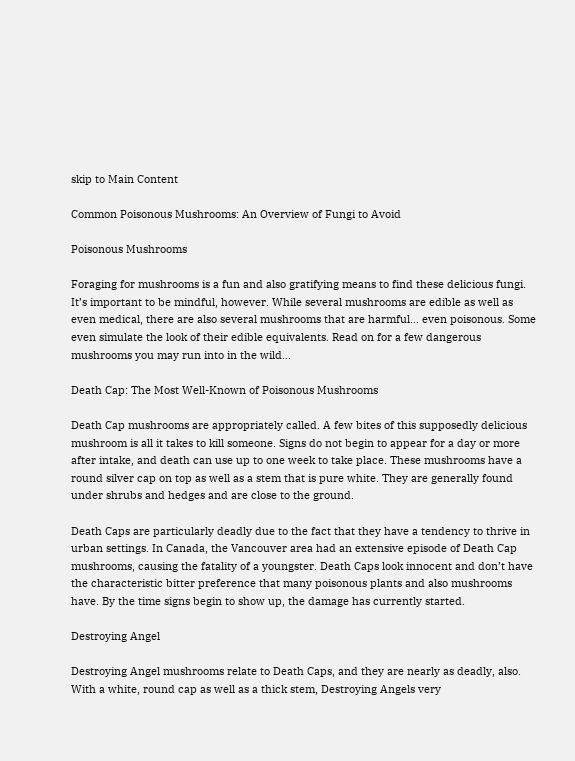skip to Main Content

Common Poisonous Mushrooms: An Overview of Fungi to Avoid

Poisonous Mushrooms

Foraging for mushrooms is a fun and also gratifying means to find these delicious fungi. It’s important to be mindful, however. While several mushrooms are edible as well as even medical, there are also several mushrooms that are harmful… even poisonous. Some even simulate the look of their edible equivalents. Read on for a few dangerous mushrooms you may run into in the wild…

Death Cap: The Most Well-Known of Poisonous Mushrooms

Death Cap mushrooms are appropriately called. A few bites of this supposedly delicious mushroom is all it takes to kill someone. Signs do not begin to appear for a day or more after intake, and death can use up to one week to take place. These mushrooms have a round silver cap on top as well as a stem that is pure white. They are generally found under shrubs and hedges and are close to the ground.

Death Caps are particularly deadly due to the fact that they have a tendency to thrive in urban settings. In Canada, the Vancouver area had an extensive episode of Death Cap mushrooms, causing the fatality of a youngster. Death Caps look innocent and don’t have the characteristic bitter preference that many poisonous plants and also mushrooms have. By the time signs begin to show up, the damage has currently started.

Destroying Angel

Destroying Angel mushrooms relate to Death Caps, and they are nearly as deadly, also. With a white, round cap as well as a thick stem, Destroying Angels very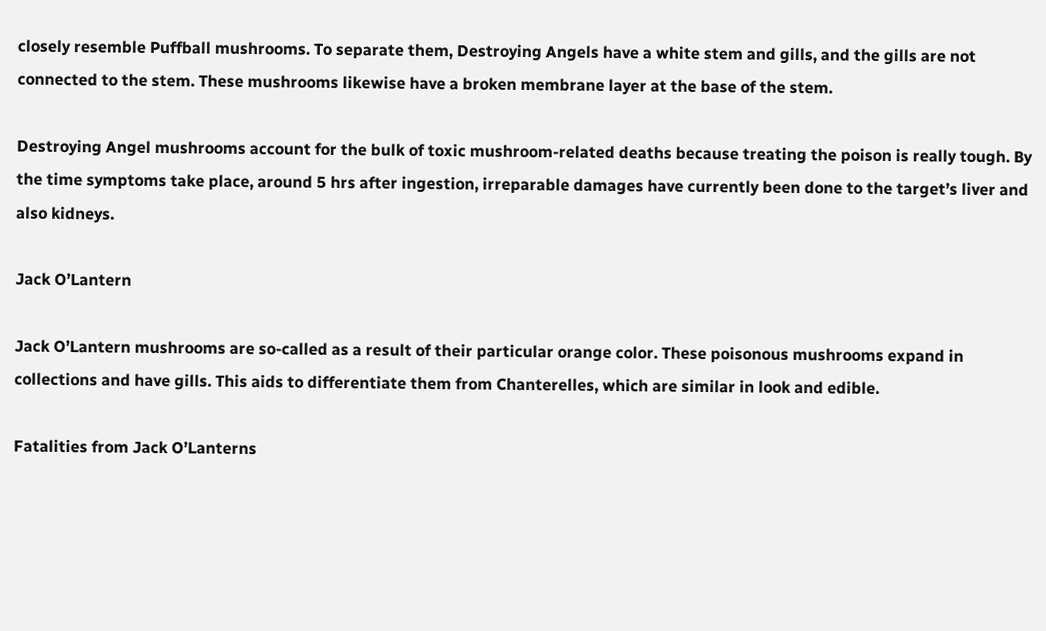closely resemble Puffball mushrooms. To separate them, Destroying Angels have a white stem and gills, and the gills are not connected to the stem. These mushrooms likewise have a broken membrane layer at the base of the stem.

Destroying Angel mushrooms account for the bulk of toxic mushroom-related deaths because treating the poison is really tough. By the time symptoms take place, around 5 hrs after ingestion, irreparable damages have currently been done to the target’s liver and also kidneys.

Jack O’Lantern

Jack O’Lantern mushrooms are so-called as a result of their particular orange color. These poisonous mushrooms expand in collections and have gills. This aids to differentiate them from Chanterelles, which are similar in look and edible.

Fatalities from Jack O’Lanterns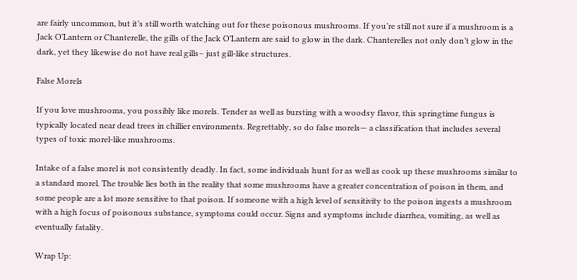are fairly uncommon, but it’s still worth watching out for these poisonous mushrooms. If you’re still not sure if a mushroom is a Jack O’Lantern or Chanterelle, the gills of the Jack O’Lantern are said to glow in the dark. Chanterelles not only don’t glow in the dark, yet they likewise do not have real gills– just gill-like structures.

False Morels

If you love mushrooms, you possibly like morels. Tender as well as bursting with a woodsy flavor, this springtime fungus is typically located near dead trees in chillier environments. Regrettably, so do false morels— a classification that includes several types of toxic morel-like mushrooms.

Intake of a false morel is not consistently deadly. In fact, some individuals hunt for as well as cook up these mushrooms similar to a standard morel. The trouble lies both in the reality that some mushrooms have a greater concentration of poison in them, and some people are a lot more sensitive to that poison. If someone with a high level of sensitivity to the poison ingests a mushroom with a high focus of poisonous substance, symptoms could occur. Signs and symptoms include diarrhea, vomiting, as well as eventually fatality.

Wrap Up: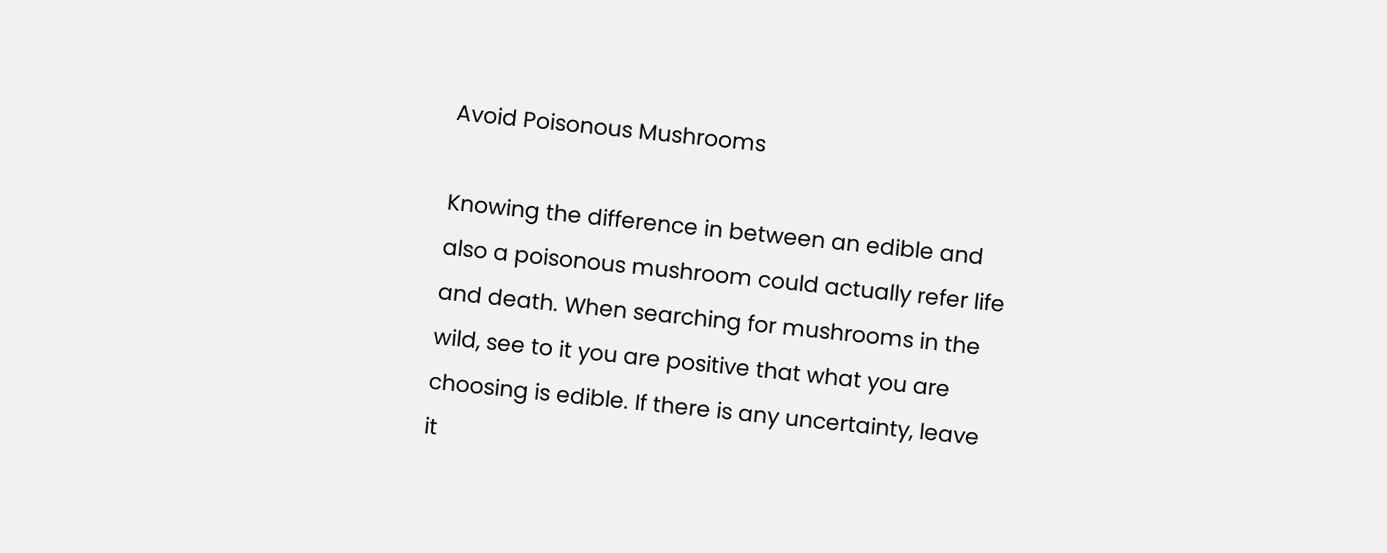Avoid Poisonous Mushrooms

Knowing the difference in between an edible and also a poisonous mushroom could actually refer life and death. When searching for mushrooms in the wild, see to it you are positive that what you are choosing is edible. If there is any uncertainty, leave it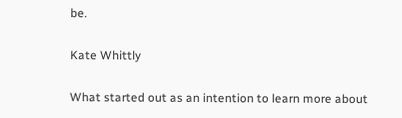be.

Kate Whittly

What started out as an intention to learn more about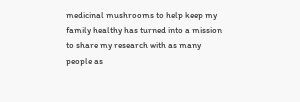medicinal mushrooms to help keep my family healthy has turned into a mission to share my research with as many people as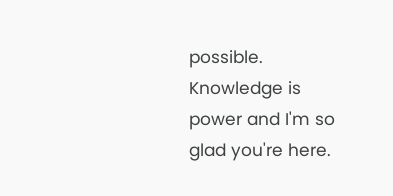possible. Knowledge is power and I'm so glad you're here.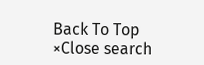Back To Top
×Close search